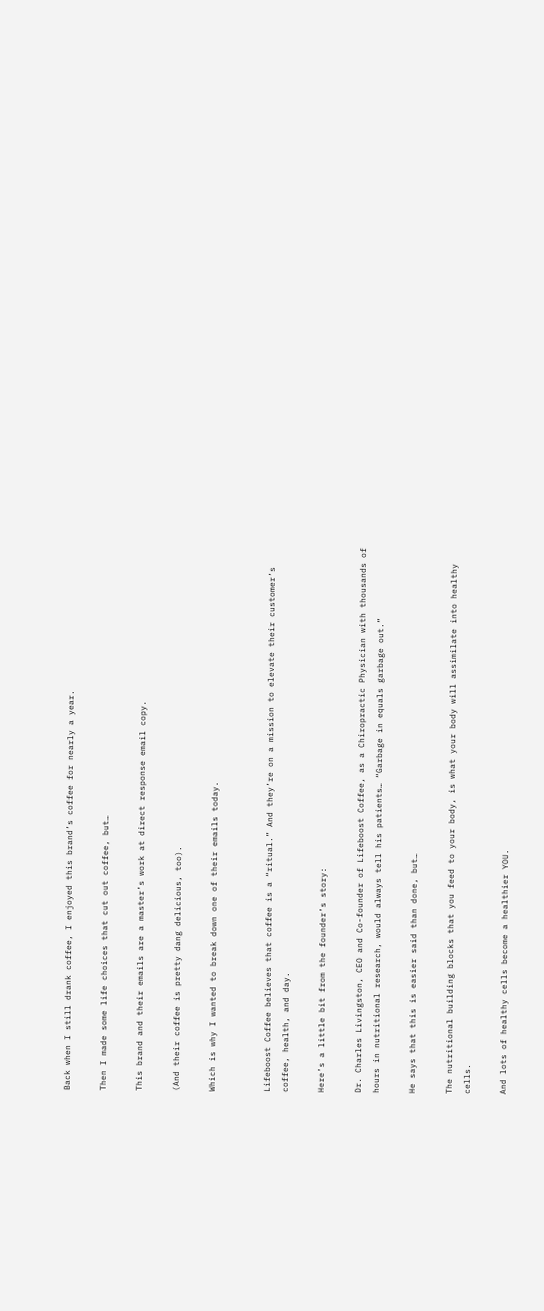Back when I still drank coffee, I enjoyed this brand’s coffee for nearly a year.

Then I made some life choices that cut out coffee, but…

This brand and their emails are a master’s work at direct response email copy.

(And their coffee is pretty dang delicious, too).

Which is why I wanted to break down one of their emails today.


Lifeboost Coffee believes that coffee is a “ritual.” And they’re on a mission to elevate their customer’s coffee, health, and day.

Here’s a little bit from the founder’s story:

Dr. Charles Livingston, CEO and Co-founder of Lifeboost Coffee, as a Chiropractic Physician with thousands of hours in nutritional research, would always tell his patients… “Garbage in equals garbage out.”

He says that this is easier said than done, but…

The nutritional building blocks that you feed to your body, is what your body will assimilate into healthy cells.

And lots of healthy cells become a healthier YOU.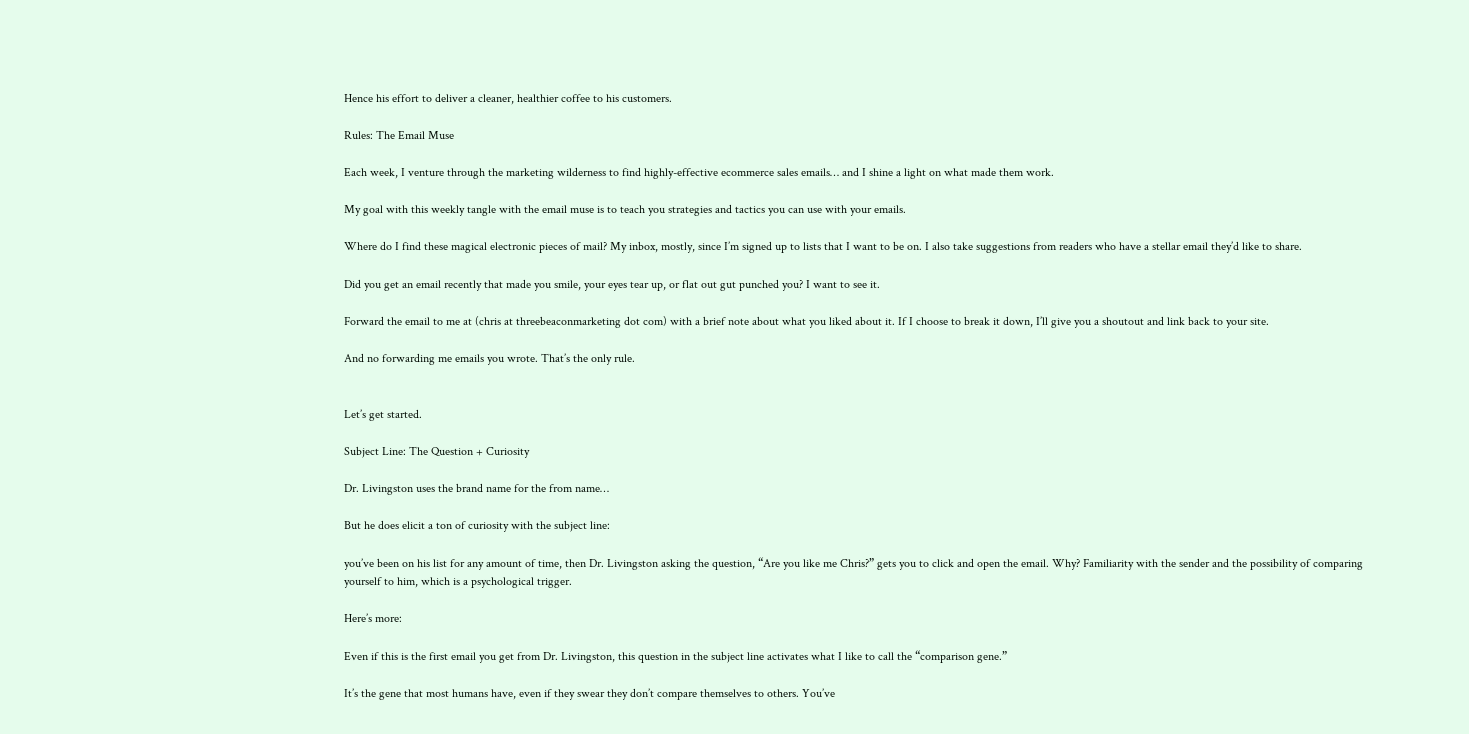Hence his effort to deliver a cleaner, healthier coffee to his customers.

Rules: The Email Muse

Each week, I venture through the marketing wilderness to find highly-effective ecommerce sales emails… and I shine a light on what made them work.

My goal with this weekly tangle with the email muse is to teach you strategies and tactics you can use with your emails.

Where do I find these magical electronic pieces of mail? My inbox, mostly, since I’m signed up to lists that I want to be on. I also take suggestions from readers who have a stellar email they’d like to share.

Did you get an email recently that made you smile, your eyes tear up, or flat out gut punched you? I want to see it.

Forward the email to me at (chris at threebeaconmarketing dot com) with a brief note about what you liked about it. If I choose to break it down, I’ll give you a shoutout and link back to your site.

And no forwarding me emails you wrote. That’s the only rule.


Let’s get started.

Subject Line: The Question + Curiosity

Dr. Livingston uses the brand name for the from name…

But he does elicit a ton of curiosity with the subject line:

you’ve been on his list for any amount of time, then Dr. Livingston asking the question, “Are you like me Chris?” gets you to click and open the email. Why? Familiarity with the sender and the possibility of comparing yourself to him, which is a psychological trigger.

Here’s more:

Even if this is the first email you get from Dr. Livingston, this question in the subject line activates what I like to call the “comparison gene.”

It’s the gene that most humans have, even if they swear they don’t compare themselves to others. You’ve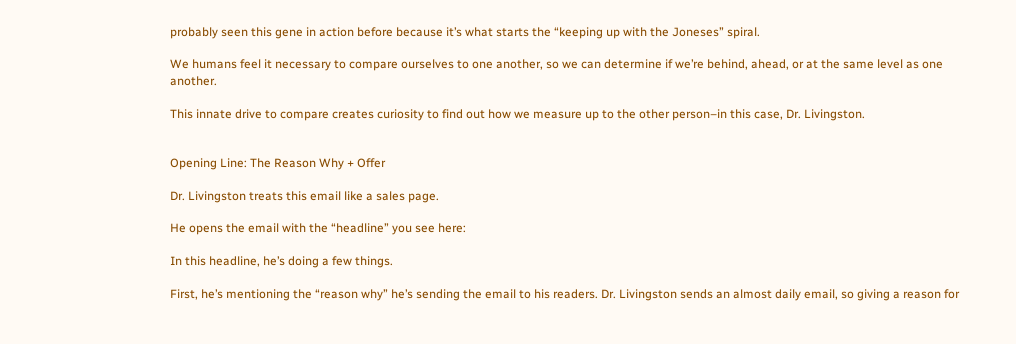probably seen this gene in action before because it’s what starts the “keeping up with the Joneses” spiral.

We humans feel it necessary to compare ourselves to one another, so we can determine if we’re behind, ahead, or at the same level as one another.

This innate drive to compare creates curiosity to find out how we measure up to the other person–in this case, Dr. Livingston.


Opening Line: The Reason Why + Offer

Dr. Livingston treats this email like a sales page.

He opens the email with the “headline” you see here:

In this headline, he’s doing a few things.

First, he’s mentioning the “reason why” he’s sending the email to his readers. Dr. Livingston sends an almost daily email, so giving a reason for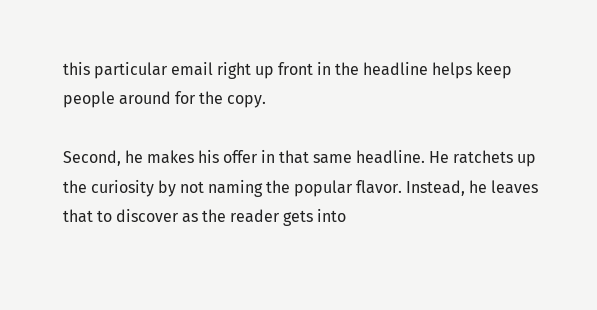this particular email right up front in the headline helps keep people around for the copy.

Second, he makes his offer in that same headline. He ratchets up the curiosity by not naming the popular flavor. Instead, he leaves that to discover as the reader gets into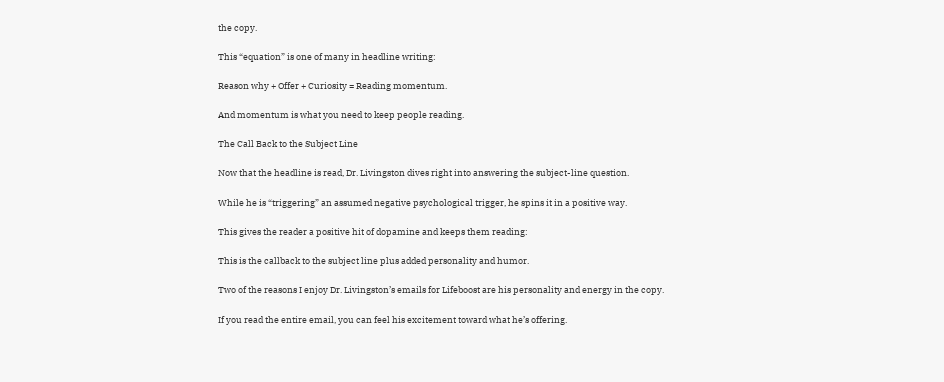the copy.

This “equation” is one of many in headline writing:

Reason why + Offer + Curiosity = Reading momentum.

And momentum is what you need to keep people reading.

The Call Back to the Subject Line

Now that the headline is read, Dr. Livingston dives right into answering the subject-line question.

While he is “triggering” an assumed negative psychological trigger, he spins it in a positive way.

This gives the reader a positive hit of dopamine and keeps them reading:

This is the callback to the subject line plus added personality and humor.

Two of the reasons I enjoy Dr. Livingston’s emails for Lifeboost are his personality and energy in the copy.

If you read the entire email, you can feel his excitement toward what he’s offering.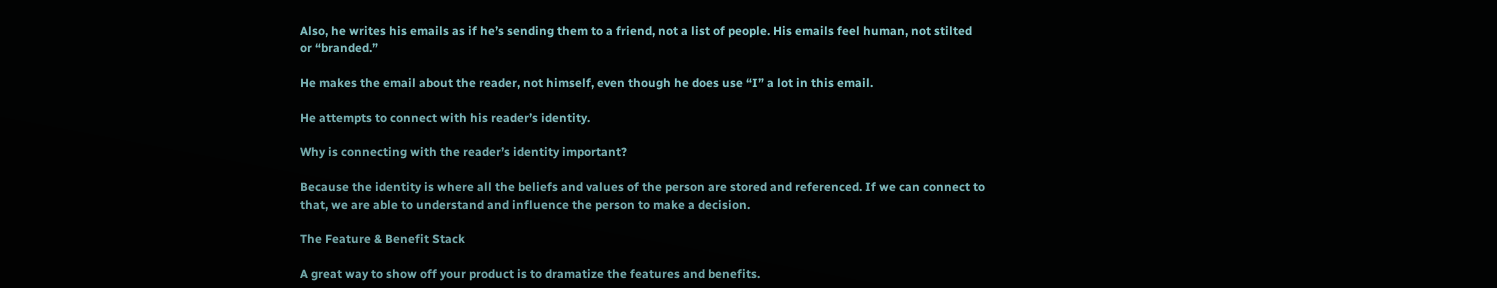Also, he writes his emails as if he’s sending them to a friend, not a list of people. His emails feel human, not stilted or “branded.”

He makes the email about the reader, not himself, even though he does use “I” a lot in this email.

He attempts to connect with his reader’s identity.

Why is connecting with the reader’s identity important?

Because the identity is where all the beliefs and values of the person are stored and referenced. If we can connect to that, we are able to understand and influence the person to make a decision.

The Feature & Benefit Stack

A great way to show off your product is to dramatize the features and benefits.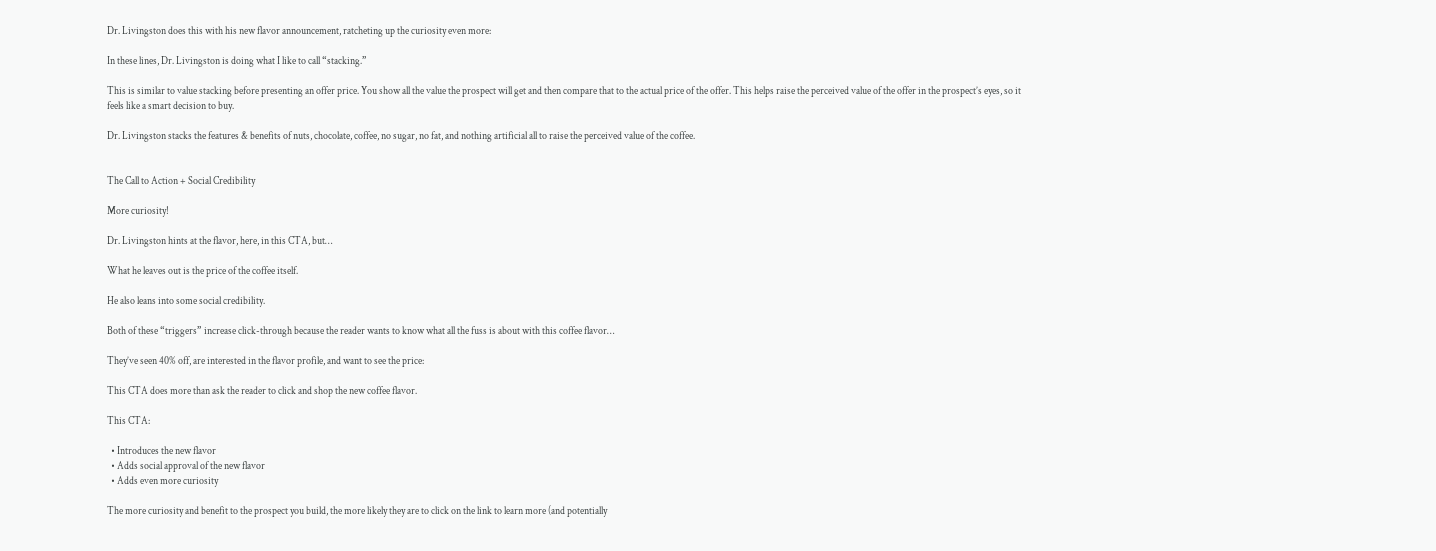Dr. Livingston does this with his new flavor announcement, ratcheting up the curiosity even more:

In these lines, Dr. Livingston is doing what I like to call “stacking.”

This is similar to value stacking before presenting an offer price. You show all the value the prospect will get and then compare that to the actual price of the offer. This helps raise the perceived value of the offer in the prospect’s eyes, so it feels like a smart decision to buy.

Dr. Livingston stacks the features & benefits of nuts, chocolate, coffee, no sugar, no fat, and nothing artificial all to raise the perceived value of the coffee.


The Call to Action + Social Credibility

More curiosity!

Dr. Livingston hints at the flavor, here, in this CTA, but…

What he leaves out is the price of the coffee itself.

He also leans into some social credibility.

Both of these “triggers” increase click-through because the reader wants to know what all the fuss is about with this coffee flavor…

They’ve seen 40% off, are interested in the flavor profile, and want to see the price:

This CTA does more than ask the reader to click and shop the new coffee flavor.

This CTA:

  • Introduces the new flavor
  • Adds social approval of the new flavor
  • Adds even more curiosity

The more curiosity and benefit to the prospect you build, the more likely they are to click on the link to learn more (and potentially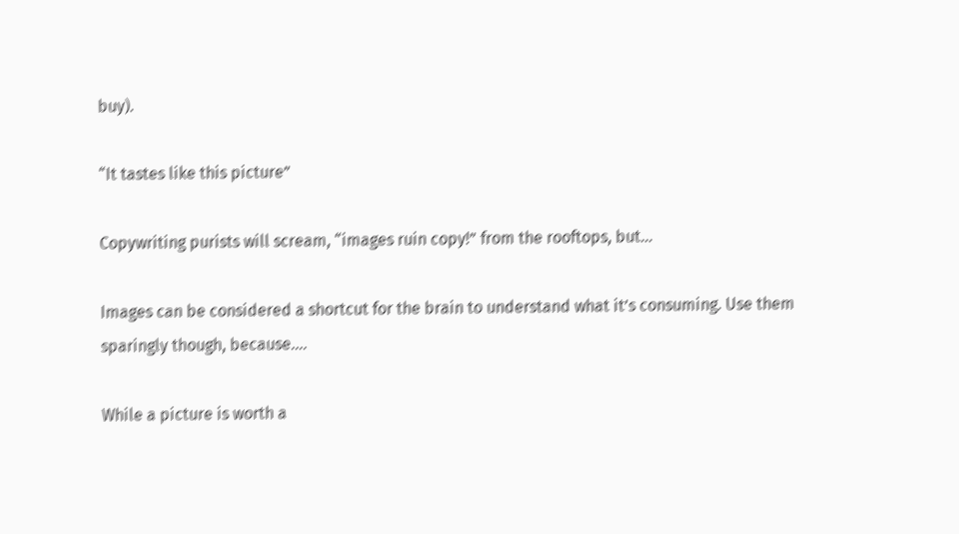buy).

“It tastes like this picture”

Copywriting purists will scream, “images ruin copy!” from the rooftops, but…

Images can be considered a shortcut for the brain to understand what it’s consuming. Use them sparingly though, because….

While a picture is worth a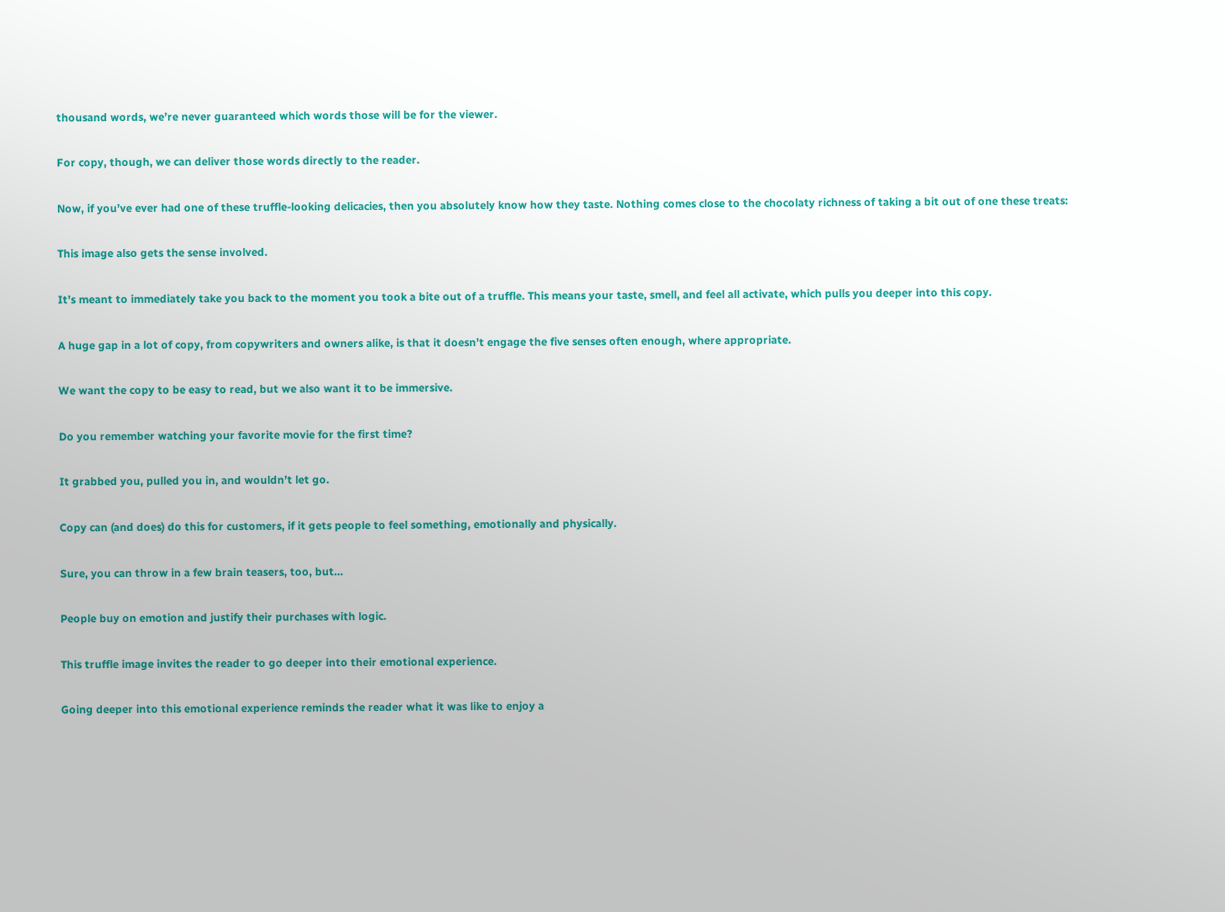thousand words, we’re never guaranteed which words those will be for the viewer.

For copy, though, we can deliver those words directly to the reader.

Now, if you’ve ever had one of these truffle-looking delicacies, then you absolutely know how they taste. Nothing comes close to the chocolaty richness of taking a bit out of one these treats:

This image also gets the sense involved.

It’s meant to immediately take you back to the moment you took a bite out of a truffle. This means your taste, smell, and feel all activate, which pulls you deeper into this copy.

A huge gap in a lot of copy, from copywriters and owners alike, is that it doesn’t engage the five senses often enough, where appropriate.

We want the copy to be easy to read, but we also want it to be immersive.

Do you remember watching your favorite movie for the first time?

It grabbed you, pulled you in, and wouldn’t let go.

Copy can (and does) do this for customers, if it gets people to feel something, emotionally and physically.

Sure, you can throw in a few brain teasers, too, but…

People buy on emotion and justify their purchases with logic.

This truffle image invites the reader to go deeper into their emotional experience.

Going deeper into this emotional experience reminds the reader what it was like to enjoy a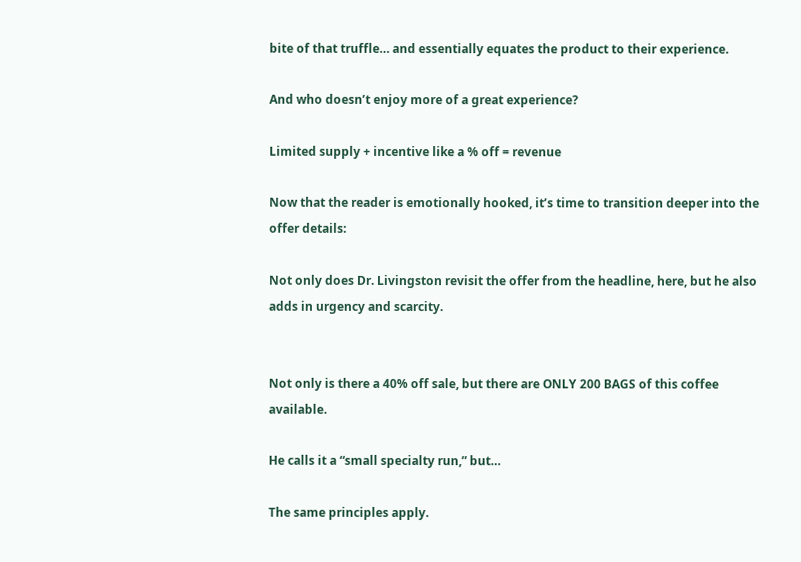bite of that truffle… and essentially equates the product to their experience.

And who doesn’t enjoy more of a great experience?

Limited supply + incentive like a % off = revenue

Now that the reader is emotionally hooked, it’s time to transition deeper into the offer details:

Not only does Dr. Livingston revisit the offer from the headline, here, but he also adds in urgency and scarcity.


Not only is there a 40% off sale, but there are ONLY 200 BAGS of this coffee available.

He calls it a “small specialty run,” but…

The same principles apply.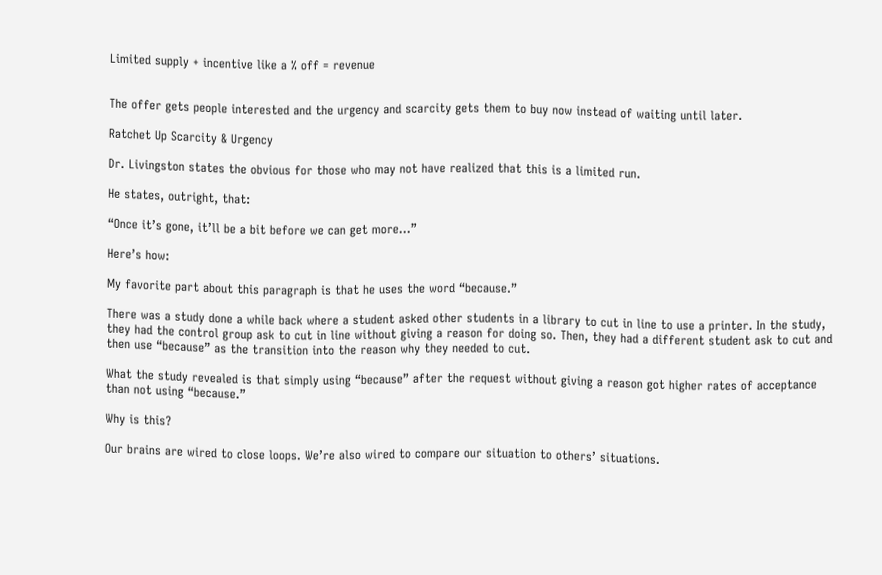Limited supply + incentive like a % off = revenue


The offer gets people interested and the urgency and scarcity gets them to buy now instead of waiting until later.

Ratchet Up Scarcity & Urgency

Dr. Livingston states the obvious for those who may not have realized that this is a limited run.

He states, outright, that:

“Once it’s gone, it’ll be a bit before we can get more…”

Here’s how:

My favorite part about this paragraph is that he uses the word “because.”

There was a study done a while back where a student asked other students in a library to cut in line to use a printer. In the study, they had the control group ask to cut in line without giving a reason for doing so. Then, they had a different student ask to cut and then use “because” as the transition into the reason why they needed to cut.

What the study revealed is that simply using “because” after the request without giving a reason got higher rates of acceptance than not using “because.”

Why is this?

Our brains are wired to close loops. We’re also wired to compare our situation to others’ situations.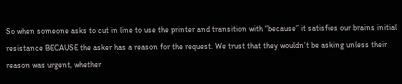So when someone asks to cut in line to use the printer and transition with “because” it satisfies our brains initial resistance BECAUSE the asker has a reason for the request. We trust that they wouldn’t be asking unless their reason was urgent, whether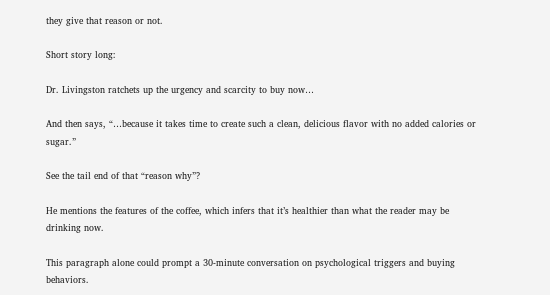they give that reason or not.

Short story long:

Dr. Livingston ratchets up the urgency and scarcity to buy now…

And then says, “…because it takes time to create such a clean, delicious flavor with no added calories or sugar.”

See the tail end of that “reason why”?

He mentions the features of the coffee, which infers that it’s healthier than what the reader may be drinking now.

This paragraph alone could prompt a 30-minute conversation on psychological triggers and buying behaviors.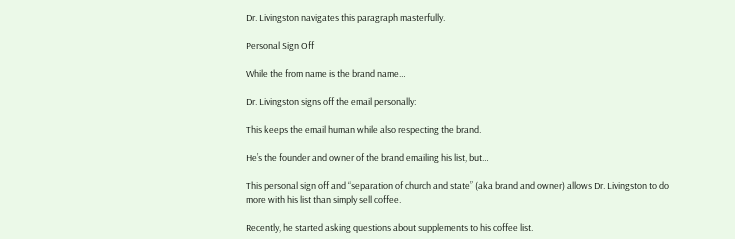Dr. Livingston navigates this paragraph masterfully.

Personal Sign Off

While the from name is the brand name…

Dr. Livingston signs off the email personally:

This keeps the email human while also respecting the brand.

He’s the founder and owner of the brand emailing his list, but…

This personal sign off and “separation of church and state” (aka brand and owner) allows Dr. Livingston to do more with his list than simply sell coffee.

Recently, he started asking questions about supplements to his coffee list.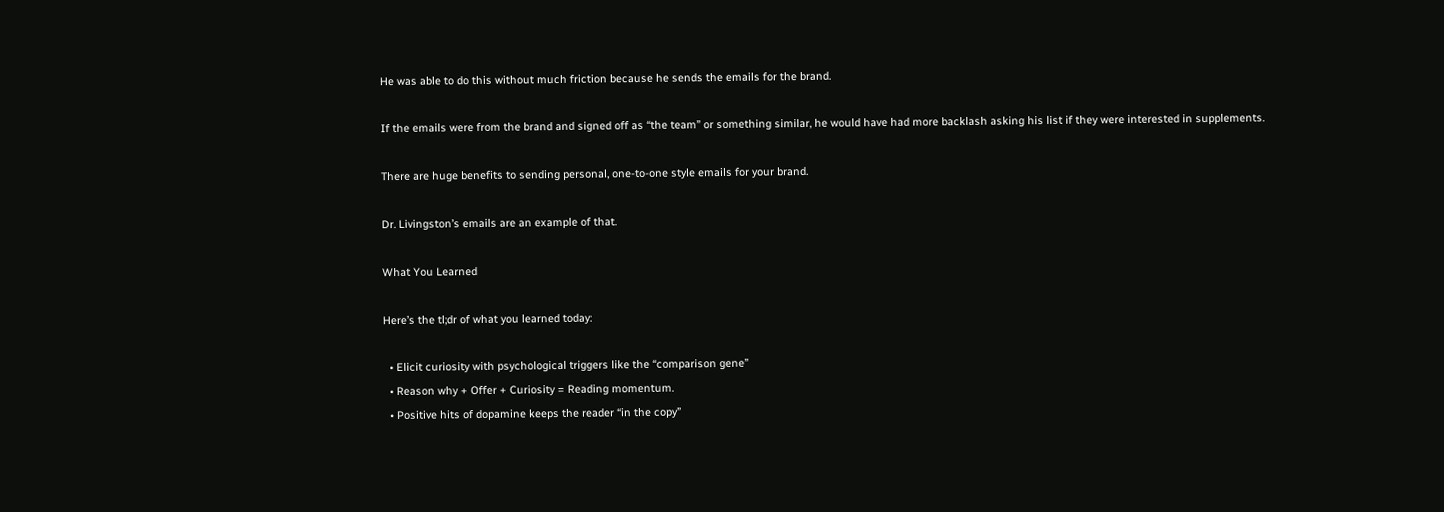He was able to do this without much friction because he sends the emails for the brand.

If the emails were from the brand and signed off as “the team” or something similar, he would have had more backlash asking his list if they were interested in supplements.

There are huge benefits to sending personal, one-to-one style emails for your brand.

Dr. Livingston’s emails are an example of that.

What You Learned

Here’s the tl;dr of what you learned today:

  • Elicit curiosity with psychological triggers like the “comparison gene”
  • Reason why + Offer + Curiosity = Reading momentum.
  • Positive hits of dopamine keeps the reader “in the copy”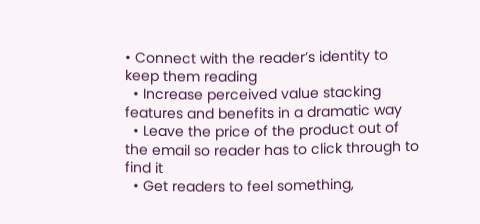• Connect with the reader’s identity to keep them reading
  • Increase perceived value stacking features and benefits in a dramatic way
  • Leave the price of the product out of the email so reader has to click through to find it
  • Get readers to feel something,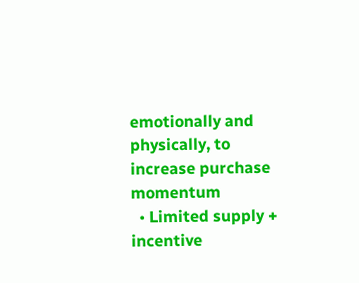emotionally and physically, to increase purchase momentum
  • Limited supply + incentive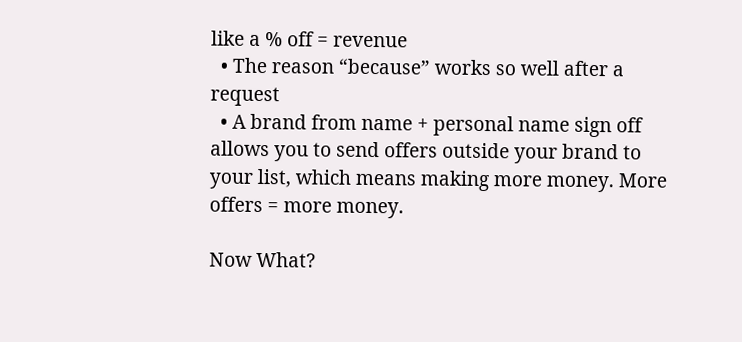like a % off = revenue
  • The reason “because” works so well after a request
  • A brand from name + personal name sign off allows you to send offers outside your brand to your list, which means making more money. More offers = more money.

Now What?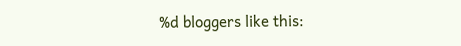%d bloggers like this: